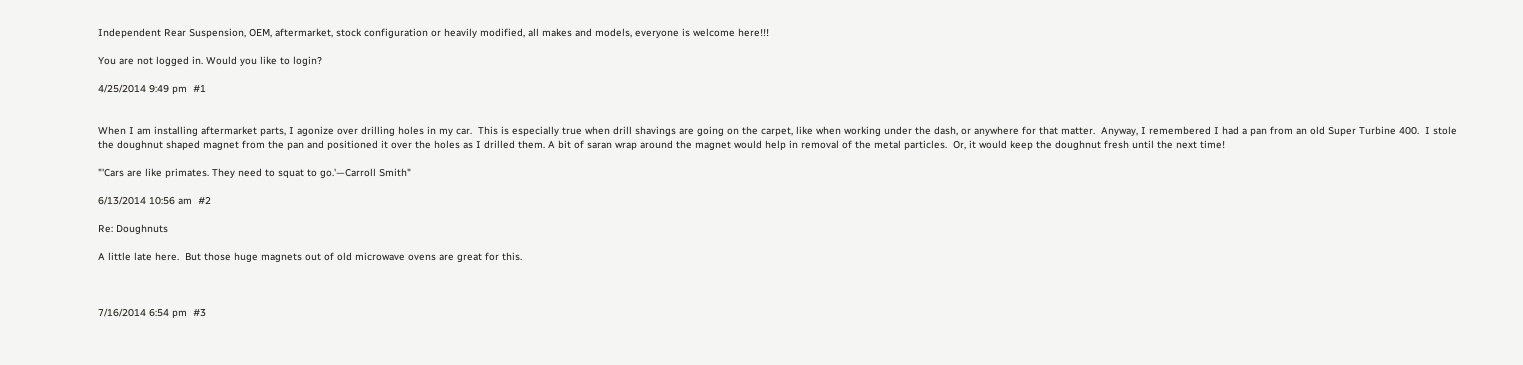Independent Rear Suspension, OEM, aftermarket, stock configuration or heavily modified, all makes and models, everyone is welcome here!!!

You are not logged in. Would you like to login?

4/25/2014 9:49 pm  #1


When I am installing aftermarket parts, I agonize over drilling holes in my car.  This is especially true when drill shavings are going on the carpet, like when working under the dash, or anywhere for that matter.  Anyway, I remembered I had a pan from an old Super Turbine 400.  I stole the doughnut shaped magnet from the pan and positioned it over the holes as I drilled them. A bit of saran wrap around the magnet would help in removal of the metal particles.  Or, it would keep the doughnut fresh until the next time!

"'Cars are like primates. They need to squat to go.'—Carroll Smith"

6/13/2014 10:56 am  #2

Re: Doughnuts

A little late here.  But those huge magnets out of old microwave ovens are great for this.



7/16/2014 6:54 pm  #3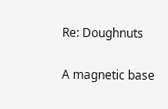Re: Doughnuts

A magnetic base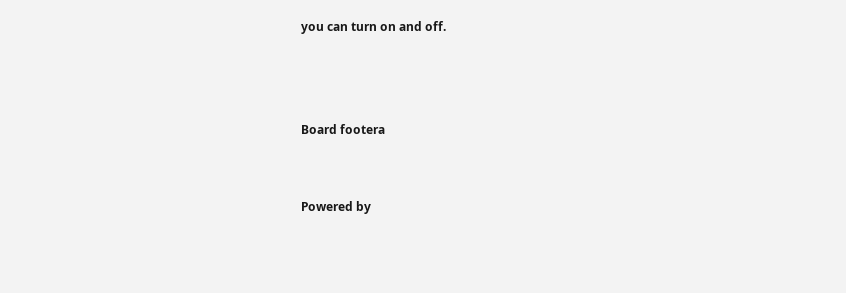you can turn on and off.



Board footera


Powered by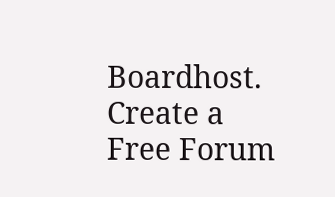Boardhost. Create a Free Forum